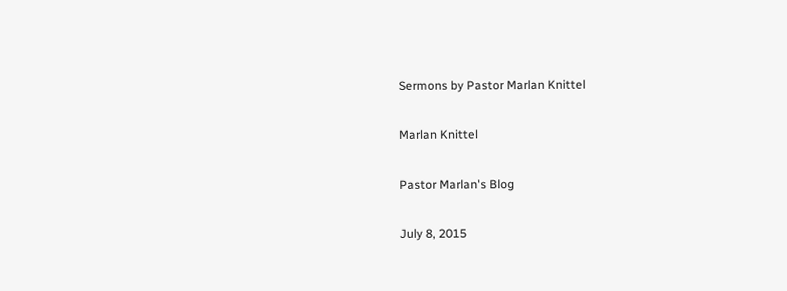Sermons by Pastor Marlan Knittel

Marlan Knittel

Pastor Marlan's Blog

July 8, 2015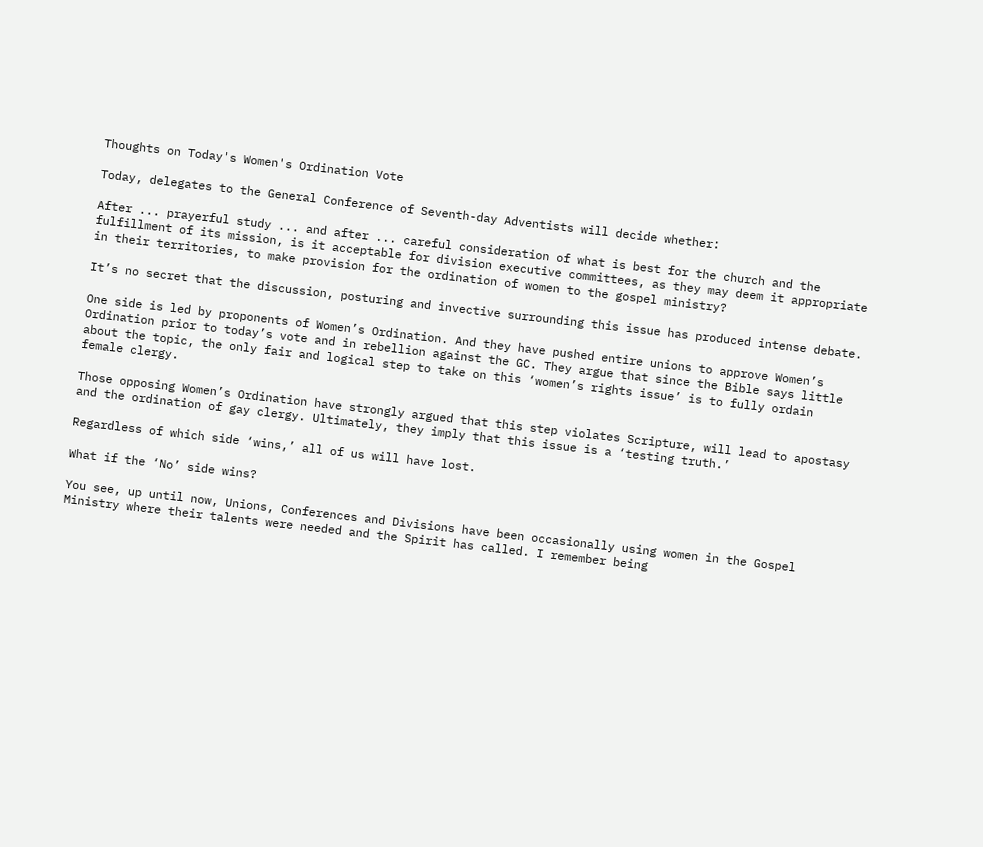Thoughts on Today's Women's Ordination Vote

Today, delegates to the General Conference of Seventh-day Adventists will decide whether:

After ... prayerful study ... and after ... careful consideration of what is best for the church and the fulfillment of its mission, is it acceptable for division executive committees, as they may deem it appropriate in their territories, to make provision for the ordination of women to the gospel ministry?

It’s no secret that the discussion, posturing and invective surrounding this issue has produced intense debate.

One side is led by proponents of Women’s Ordination. And they have pushed entire unions to approve Women’s Ordination prior to today’s vote and in rebellion against the GC. They argue that since the Bible says little about the topic, the only fair and logical step to take on this ‘women’s rights issue’ is to fully ordain female clergy.

Those opposing Women’s Ordination have strongly argued that this step violates Scripture, will lead to apostasy and the ordination of gay clergy. Ultimately, they imply that this issue is a ‘testing truth.’

Regardless of which side ‘wins,’ all of us will have lost.

What if the ‘No’ side wins?

You see, up until now, Unions, Conferences and Divisions have been occasionally using women in the Gospel Ministry where their talents were needed and the Spirit has called. I remember being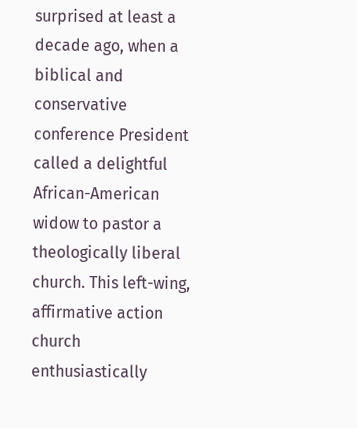surprised at least a decade ago, when a biblical and conservative conference President called a delightful African-American widow to pastor a theologically liberal church. This left-wing, affirmative action church enthusiastically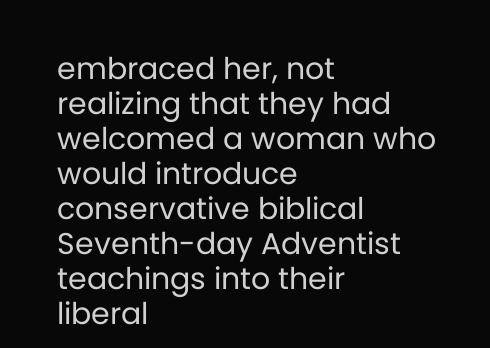embraced her, not realizing that they had welcomed a woman who would introduce conservative biblical Seventh-day Adventist teachings into their liberal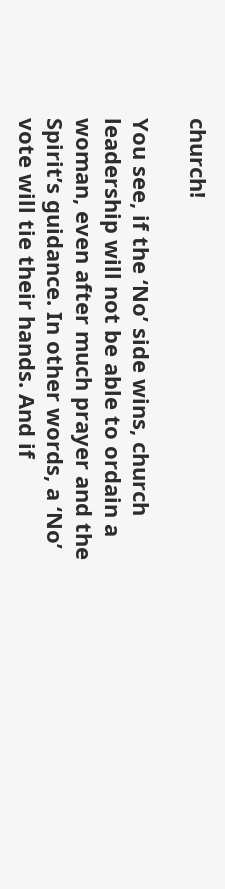church!

You see, if the ‘No’ side wins, church leadership will not be able to ordain a woman, even after much prayer and the Spirit’s guidance. In other words, a ‘No’ vote will tie their hands. And if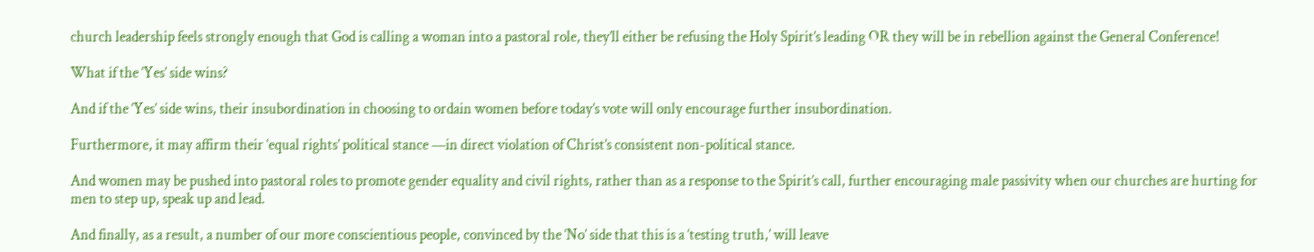church leadership feels strongly enough that God is calling a woman into a pastoral role, they’ll either be refusing the Holy Spirit’s leading OR they will be in rebellion against the General Conference!

What if the ‘Yes’ side wins?

And if the ‘Yes’ side wins, their insubordination in choosing to ordain women before today’s vote will only encourage further insubordination.

Furthermore, it may affirm their ‘equal rights’ political stance —in direct violation of Christ’s consistent non-political stance.

And women may be pushed into pastoral roles to promote gender equality and civil rights, rather than as a response to the Spirit’s call, further encouraging male passivity when our churches are hurting for men to step up, speak up and lead.

And finally, as a result, a number of our more conscientious people, convinced by the ‘No’ side that this is a ‘testing truth,’ will leave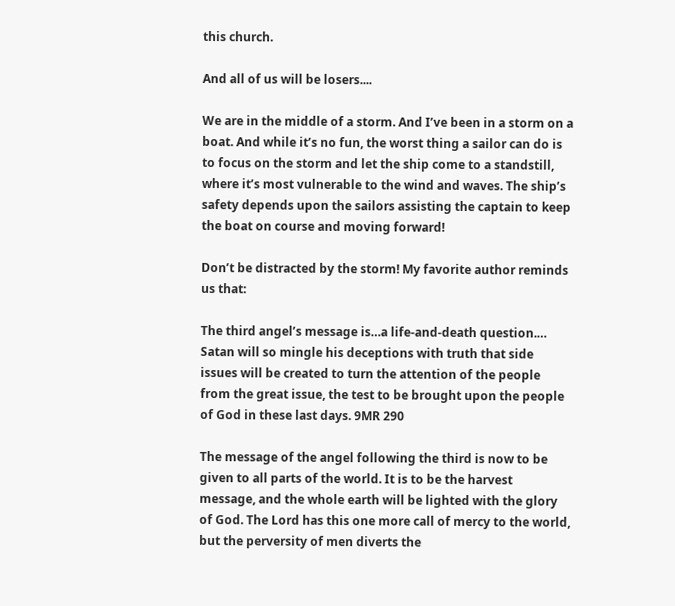this church.

And all of us will be losers....

We are in the middle of a storm. And I’ve been in a storm on a boat. And while it’s no fun, the worst thing a sailor can do is to focus on the storm and let the ship come to a standstill, where it’s most vulnerable to the wind and waves. The ship’s safety depends upon the sailors assisting the captain to keep the boat on course and moving forward!

Don’t be distracted by the storm! My favorite author reminds us that:

The third angel’s message is…a life-and-death question.… Satan will so mingle his deceptions with truth that side issues will be created to turn the attention of the people from the great issue, the test to be brought upon the people of God in these last days. 9MR 290

The message of the angel following the third is now to be given to all parts of the world. It is to be the harvest message, and the whole earth will be lighted with the glory of God. The Lord has this one more call of mercy to the world, but the perversity of men diverts the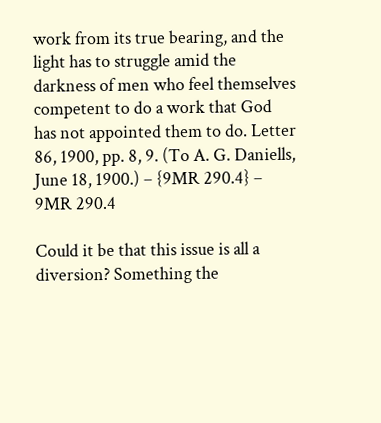work from its true bearing, and the light has to struggle amid the darkness of men who feel themselves competent to do a work that God has not appointed them to do. Letter 86, 1900, pp. 8, 9. (To A. G. Daniells, June 18, 1900.) – {9MR 290.4} – 9MR 290.4

Could it be that this issue is all a diversion? Something the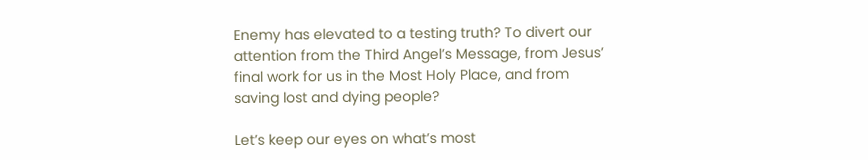Enemy has elevated to a testing truth? To divert our attention from the Third Angel’s Message, from Jesus’ final work for us in the Most Holy Place, and from saving lost and dying people?

Let’s keep our eyes on what’s most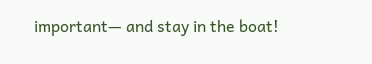important— and stay in the boat!